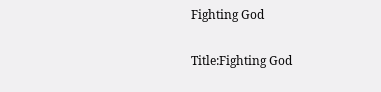Fighting God

Title:Fighting God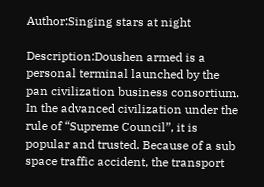Author:Singing stars at night

Description:Doushen armed is a personal terminal launched by the pan civilization business consortium. In the advanced civilization under the rule of “Supreme Council”, it is popular and trusted. Because of a sub space traffic accident, the transport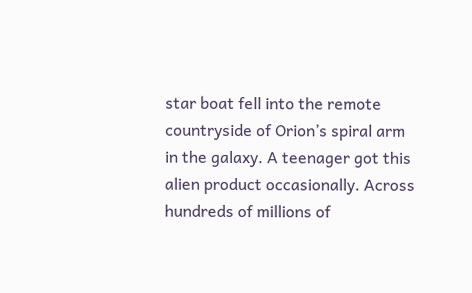star boat fell into the remote countryside of Orion’s spiral arm in the galaxy. A teenager got this alien product occasionally. Across hundreds of millions of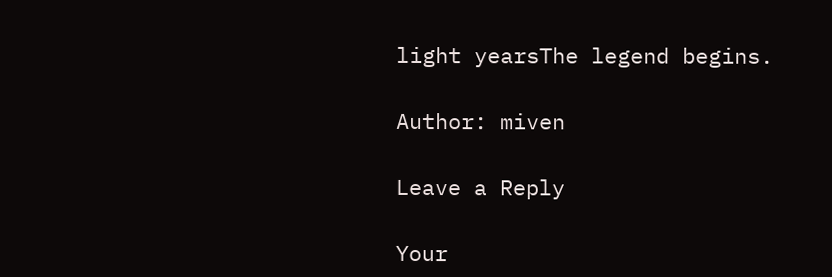light yearsThe legend begins.

Author: miven

Leave a Reply

Your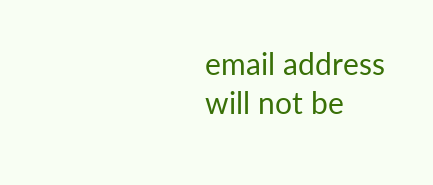email address will not be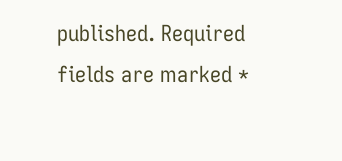published. Required fields are marked *